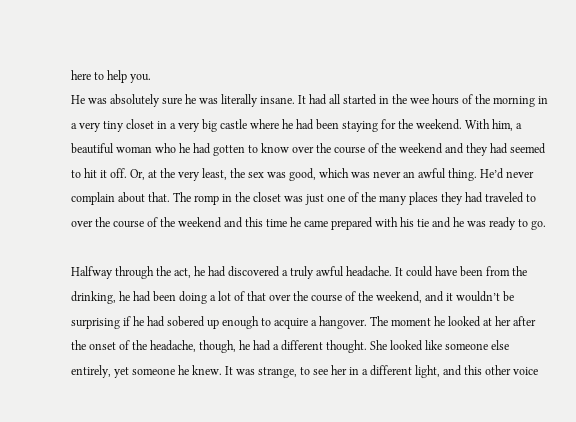here to help you.
He was absolutely sure he was literally insane. It had all started in the wee hours of the morning in a very tiny closet in a very big castle where he had been staying for the weekend. With him, a beautiful woman who he had gotten to know over the course of the weekend and they had seemed to hit it off. Or, at the very least, the sex was good, which was never an awful thing. He’d never complain about that. The romp in the closet was just one of the many places they had traveled to over the course of the weekend and this time he came prepared with his tie and he was ready to go.

Halfway through the act, he had discovered a truly awful headache. It could have been from the drinking, he had been doing a lot of that over the course of the weekend, and it wouldn’t be surprising if he had sobered up enough to acquire a hangover. The moment he looked at her after the onset of the headache, though, he had a different thought. She looked like someone else entirely, yet someone he knew. It was strange, to see her in a different light, and this other voice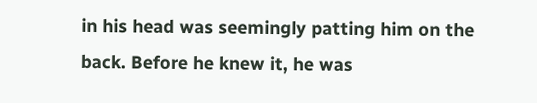in his head was seemingly patting him on the back. Before he knew it, he was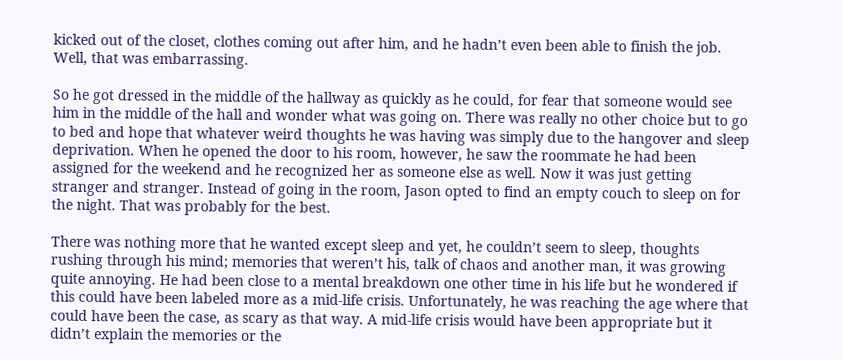kicked out of the closet, clothes coming out after him, and he hadn’t even been able to finish the job. Well, that was embarrassing.

So he got dressed in the middle of the hallway as quickly as he could, for fear that someone would see him in the middle of the hall and wonder what was going on. There was really no other choice but to go to bed and hope that whatever weird thoughts he was having was simply due to the hangover and sleep deprivation. When he opened the door to his room, however, he saw the roommate he had been assigned for the weekend and he recognized her as someone else as well. Now it was just getting stranger and stranger. Instead of going in the room, Jason opted to find an empty couch to sleep on for the night. That was probably for the best.

There was nothing more that he wanted except sleep and yet, he couldn’t seem to sleep, thoughts rushing through his mind; memories that weren’t his, talk of chaos and another man, it was growing quite annoying. He had been close to a mental breakdown one other time in his life but he wondered if this could have been labeled more as a mid-life crisis. Unfortunately, he was reaching the age where that could have been the case, as scary as that way. A mid-life crisis would have been appropriate but it didn’t explain the memories or the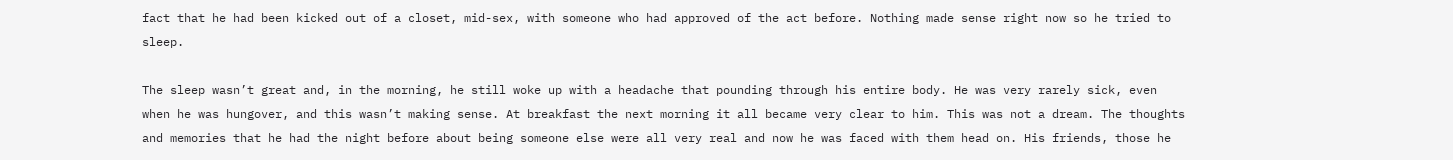fact that he had been kicked out of a closet, mid-sex, with someone who had approved of the act before. Nothing made sense right now so he tried to sleep.

The sleep wasn’t great and, in the morning, he still woke up with a headache that pounding through his entire body. He was very rarely sick, even when he was hungover, and this wasn’t making sense. At breakfast the next morning it all became very clear to him. This was not a dream. The thoughts and memories that he had the night before about being someone else were all very real and now he was faced with them head on. His friends, those he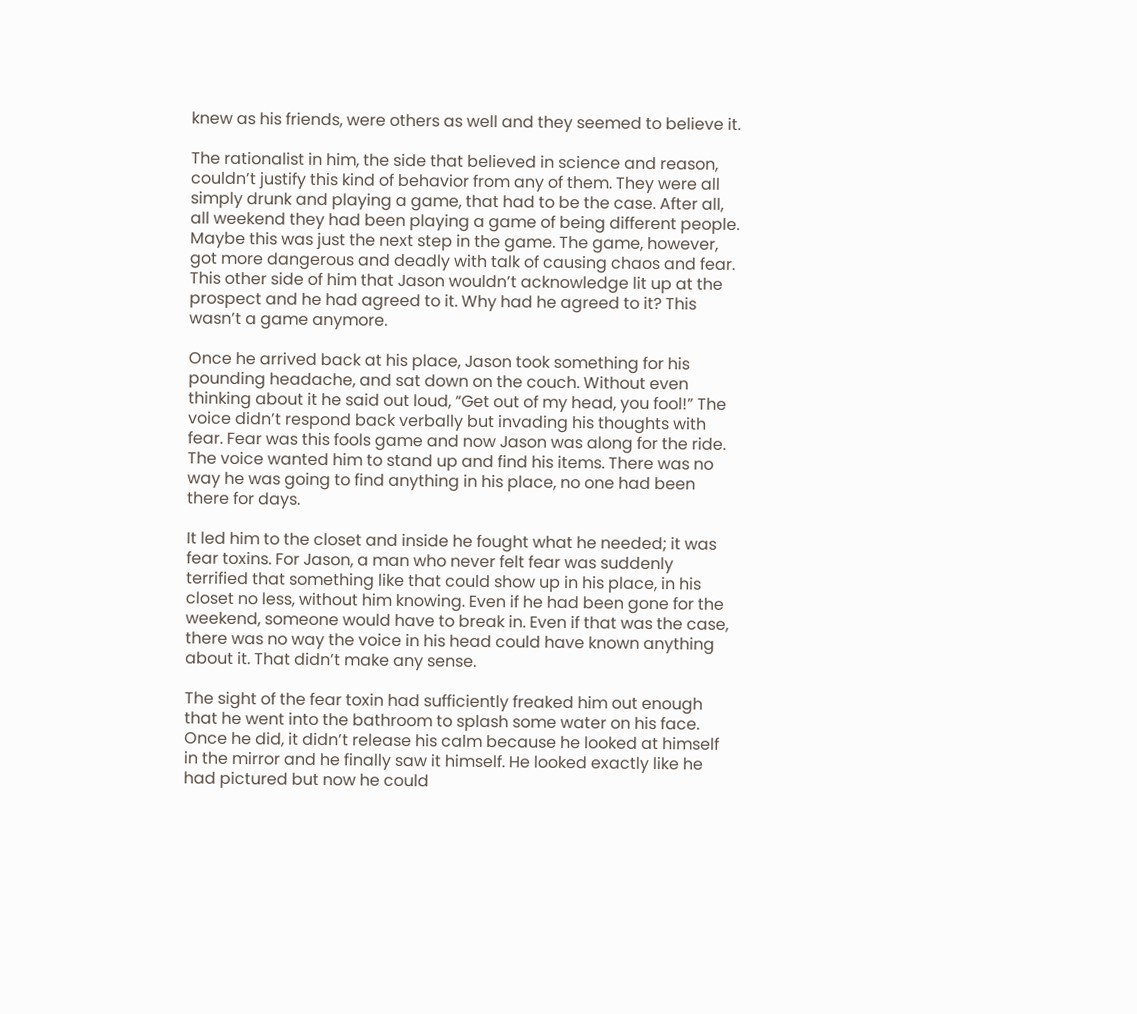knew as his friends, were others as well and they seemed to believe it.

The rationalist in him, the side that believed in science and reason, couldn’t justify this kind of behavior from any of them. They were all simply drunk and playing a game, that had to be the case. After all, all weekend they had been playing a game of being different people. Maybe this was just the next step in the game. The game, however, got more dangerous and deadly with talk of causing chaos and fear. This other side of him that Jason wouldn’t acknowledge lit up at the prospect and he had agreed to it. Why had he agreed to it? This wasn’t a game anymore.

Once he arrived back at his place, Jason took something for his pounding headache, and sat down on the couch. Without even thinking about it he said out loud, “Get out of my head, you fool!” The voice didn’t respond back verbally but invading his thoughts with fear. Fear was this fools game and now Jason was along for the ride. The voice wanted him to stand up and find his items. There was no way he was going to find anything in his place, no one had been there for days.

It led him to the closet and inside he fought what he needed; it was fear toxins. For Jason, a man who never felt fear was suddenly terrified that something like that could show up in his place, in his closet no less, without him knowing. Even if he had been gone for the weekend, someone would have to break in. Even if that was the case, there was no way the voice in his head could have known anything about it. That didn’t make any sense.

The sight of the fear toxin had sufficiently freaked him out enough that he went into the bathroom to splash some water on his face. Once he did, it didn’t release his calm because he looked at himself in the mirror and he finally saw it himself. He looked exactly like he had pictured but now he could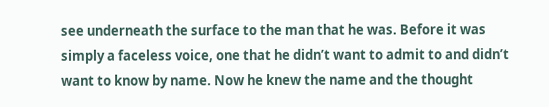see underneath the surface to the man that he was. Before it was simply a faceless voice, one that he didn’t want to admit to and didn’t want to know by name. Now he knew the name and the thought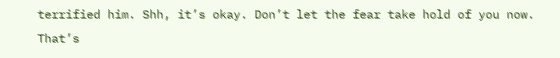terrified him. Shh, it’s okay. Don’t let the fear take hold of you now. That’s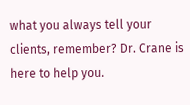what you always tell your clients, remember? Dr. Crane is here to help you.